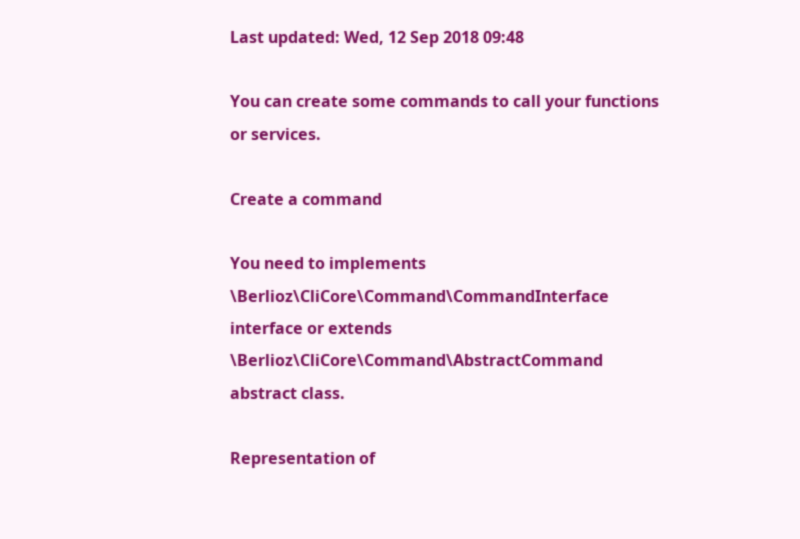Last updated: Wed, 12 Sep 2018 09:48

You can create some commands to call your functions or services.

Create a command

You need to implements \Berlioz\CliCore\Command\CommandInterface interface or extends \Berlioz\CliCore\Command\AbstractCommand abstract class.

Representation of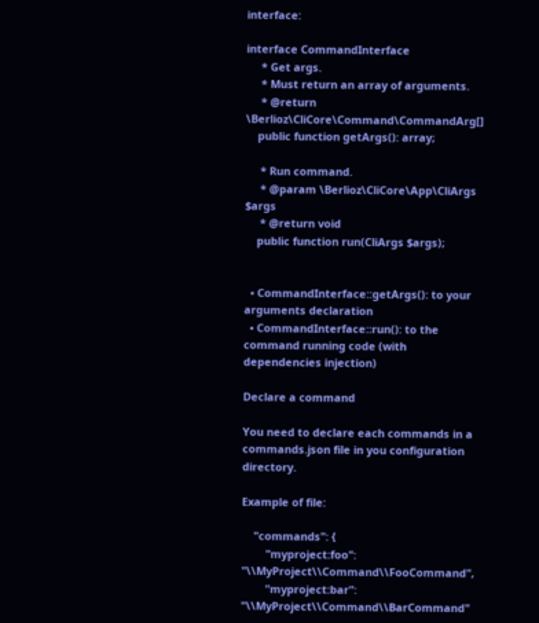interface:

interface CommandInterface
     * Get args.
     * Must return an array of arguments.
     * @return \Berlioz\CliCore\Command\CommandArg[]
    public function getArgs(): array;

     * Run command.
     * @param \Berlioz\CliCore\App\CliArgs $args
     * @return void
    public function run(CliArgs $args);


  • CommandInterface::getArgs(): to your arguments declaration
  • CommandInterface::run(): to the command running code (with dependencies injection)

Declare a command

You need to declare each commands in a commands.json file in you configuration directory.

Example of file:

    "commands": {
        "myproject:foo": "\\MyProject\\Command\\FooCommand",
        "myproject:bar": "\\MyProject\\Command\\BarCommand"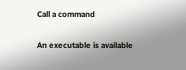Call a command

An executable is available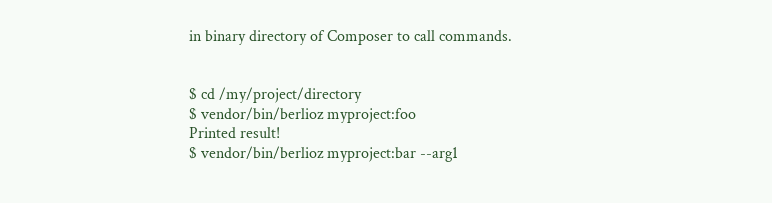in binary directory of Composer to call commands.


$ cd /my/project/directory
$ vendor/bin/berlioz myproject:foo
Printed result!
$ vendor/bin/berlioz myproject:bar --arg1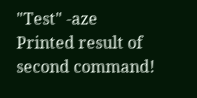"Test" -aze
Printed result of second command!